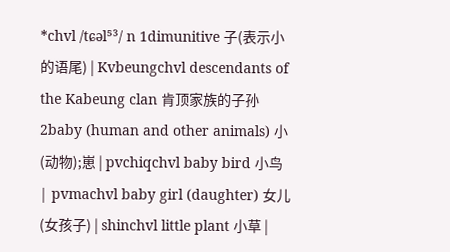*chvl /tɕəl⁵³/ n 1dimunitive 子(表示小的语尾) | Kvbeungchvl descendants of the Kabeung clan 肯顶家族的子孙 2baby (human and other animals) 小(动物);崽 | pvchiqchvl baby bird 小鸟 | pvmachvl baby girl (daughter) 女儿(女孩子) | shinchvl little plant 小草 |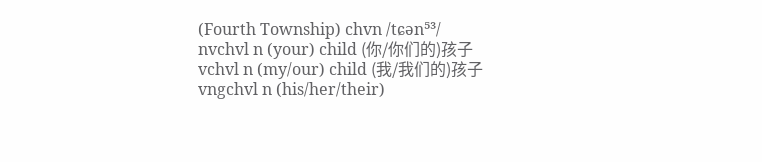(Fourth Township) chvn /tɕən⁵³/
nvchvl n (your) child (你/你们的)孩子
vchvl n (my/our) child (我/我们的)孩子
vngchvl n (his/her/their)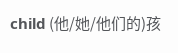child (他/她/他们的)孩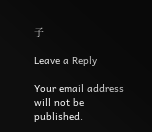子

Leave a Reply

Your email address will not be published.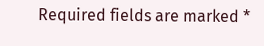Required fields are marked *